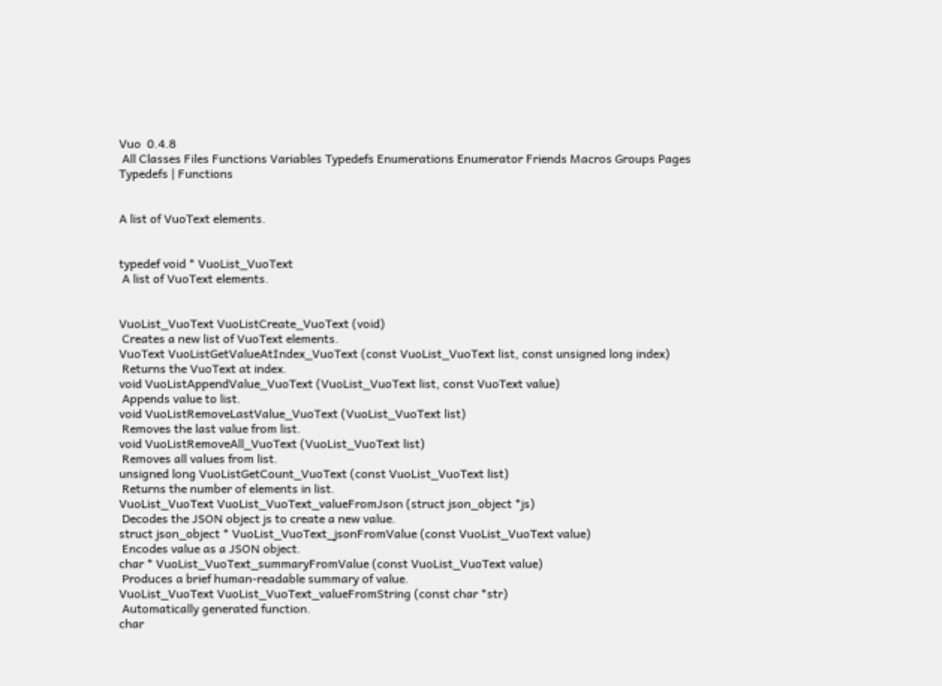Vuo  0.4.8
 All Classes Files Functions Variables Typedefs Enumerations Enumerator Friends Macros Groups Pages
Typedefs | Functions


A list of VuoText elements.


typedef void * VuoList_VuoText
 A list of VuoText elements.


VuoList_VuoText VuoListCreate_VuoText (void)
 Creates a new list of VuoText elements.
VuoText VuoListGetValueAtIndex_VuoText (const VuoList_VuoText list, const unsigned long index)
 Returns the VuoText at index.
void VuoListAppendValue_VuoText (VuoList_VuoText list, const VuoText value)
 Appends value to list.
void VuoListRemoveLastValue_VuoText (VuoList_VuoText list)
 Removes the last value from list.
void VuoListRemoveAll_VuoText (VuoList_VuoText list)
 Removes all values from list.
unsigned long VuoListGetCount_VuoText (const VuoList_VuoText list)
 Returns the number of elements in list.
VuoList_VuoText VuoList_VuoText_valueFromJson (struct json_object *js)
 Decodes the JSON object js to create a new value.
struct json_object * VuoList_VuoText_jsonFromValue (const VuoList_VuoText value)
 Encodes value as a JSON object.
char * VuoList_VuoText_summaryFromValue (const VuoList_VuoText value)
 Produces a brief human-readable summary of value.
VuoList_VuoText VuoList_VuoText_valueFromString (const char *str)
 Automatically generated function.
char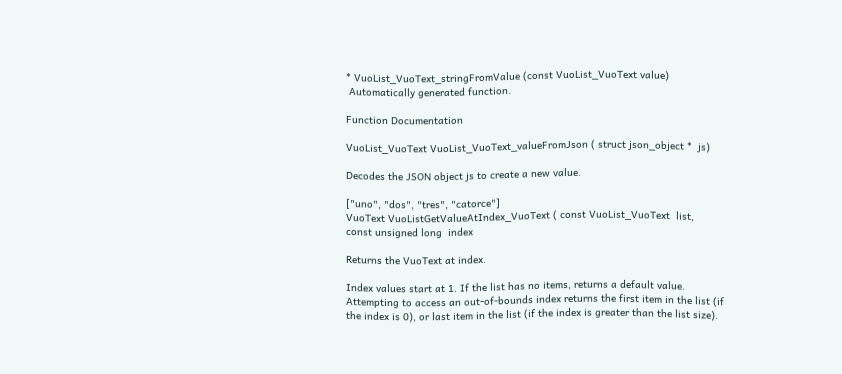* VuoList_VuoText_stringFromValue (const VuoList_VuoText value)
 Automatically generated function.

Function Documentation

VuoList_VuoText VuoList_VuoText_valueFromJson ( struct json_object *  js)

Decodes the JSON object js to create a new value.

["uno", "dos", "tres", "catorce"]
VuoText VuoListGetValueAtIndex_VuoText ( const VuoList_VuoText  list,
const unsigned long  index

Returns the VuoText at index.

Index values start at 1. If the list has no items, returns a default value. Attempting to access an out-of-bounds index returns the first item in the list (if the index is 0), or last item in the list (if the index is greater than the list size).